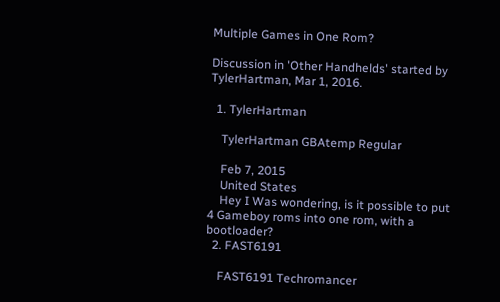Multiple Games in One Rom?

Discussion in 'Other Handhelds' started by TylerHartman, Mar 1, 2016.

  1. TylerHartman

    TylerHartman GBAtemp Regular

    Feb 7, 2015
    United States
    Hey I Was wondering, is it possible to put 4 Gameboy roms into one rom, with a bootloader?
  2. FAST6191

    FAST6191 Techromancer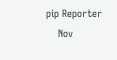pip Reporter
    Nov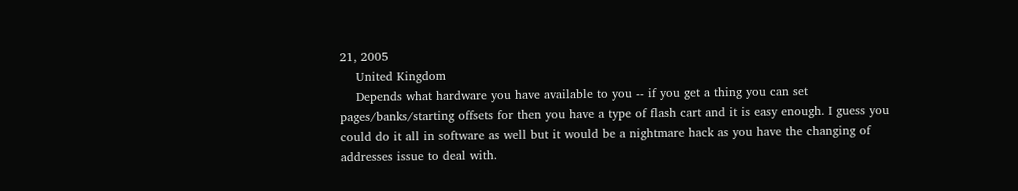21, 2005
    United Kingdom
    Depends what hardware you have available to you -- if you get a thing you can set pages/banks/starting offsets for then you have a type of flash cart and it is easy enough. I guess you could do it all in software as well but it would be a nightmare hack as you have the changing of addresses issue to deal with.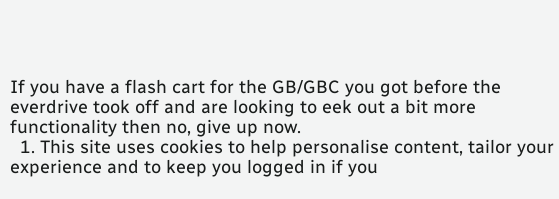If you have a flash cart for the GB/GBC you got before the everdrive took off and are looking to eek out a bit more functionality then no, give up now.
  1. This site uses cookies to help personalise content, tailor your experience and to keep you logged in if you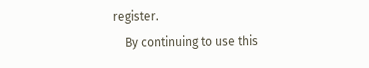register.
    By continuing to use this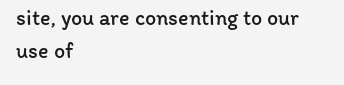site, you are consenting to our use of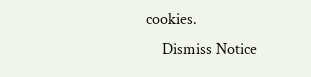cookies.
    Dismiss Notice